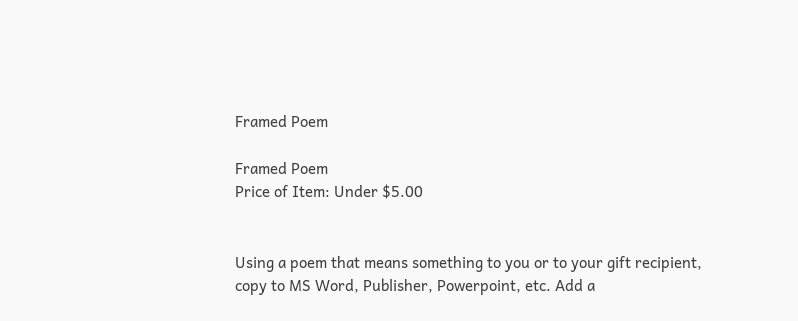Framed Poem

Framed Poem
Price of Item: Under $5.00


Using a poem that means something to you or to your gift recipient, copy to MS Word, Publisher, Powerpoint, etc. Add a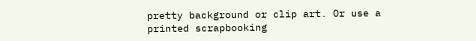pretty background or clip art. Or use a printed scrapbooking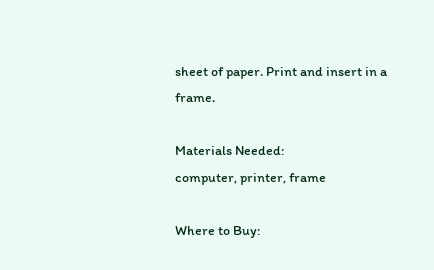sheet of paper. Print and insert in a frame.

Materials Needed:
computer, printer, frame

Where to Buy: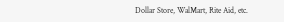Dollar Store, WalMart, Rite Aid, etc.